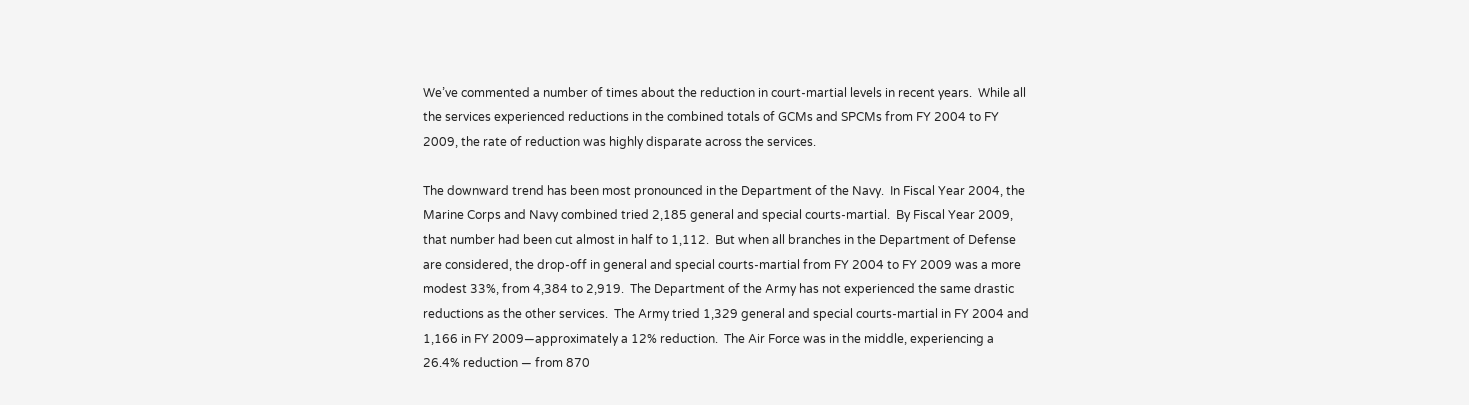We’ve commented a number of times about the reduction in court-martial levels in recent years.  While all the services experienced reductions in the combined totals of GCMs and SPCMs from FY 2004 to FY 2009, the rate of reduction was highly disparate across the services.

The downward trend has been most pronounced in the Department of the Navy.  In Fiscal Year 2004, the Marine Corps and Navy combined tried 2,185 general and special courts-martial.  By Fiscal Year 2009, that number had been cut almost in half to 1,112.  But when all branches in the Department of Defense are considered, the drop-off in general and special courts-martial from FY 2004 to FY 2009 was a more modest 33%, from 4,384 to 2,919.  The Department of the Army has not experienced the same drastic reductions as the other services.  The Army tried 1,329 general and special courts-martial in FY 2004 and 1,166 in FY 2009—approximately a 12% reduction.  The Air Force was in the middle, experiencing a 26.4% reduction — from 870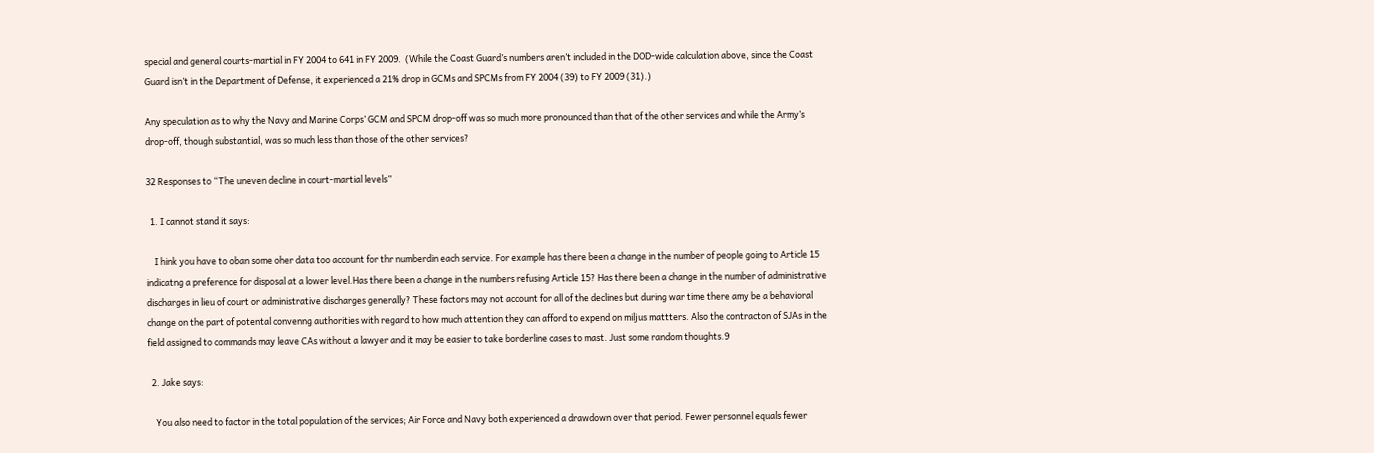special and general courts-martial in FY 2004 to 641 in FY 2009.  (While the Coast Guard’s numbers aren’t included in the DOD-wide calculation above, since the Coast Guard isn’t in the Department of Defense, it experienced a 21% drop in GCMs and SPCMs from FY 2004 (39) to FY 2009 (31).)

Any speculation as to why the Navy and Marine Corps’ GCM and SPCM drop-off was so much more pronounced than that of the other services and while the Army’s drop-off, though substantial, was so much less than those of the other services?

32 Responses to “The uneven decline in court-martial levels”

  1. I cannot stand it says:

    I hink you have to oban some oher data too account for thr numberdin each service. For example has there been a change in the number of people going to Article 15 indicatng a preference for disposal at a lower level.Has there been a change in the numbers refusing Article 15? Has there been a change in the number of administrative discharges in lieu of court or administrative discharges generally? These factors may not account for all of the declines but during war time there amy be a behavioral change on the part of potental convenng authorities with regard to how much attention they can afford to expend on miljus mattters. Also the contracton of SJAs in the field assigned to commands may leave CAs without a lawyer and it may be easier to take borderline cases to mast. Just some random thoughts.9

  2. Jake says:

    You also need to factor in the total population of the services; Air Force and Navy both experienced a drawdown over that period. Fewer personnel equals fewer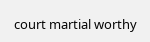court martial worthy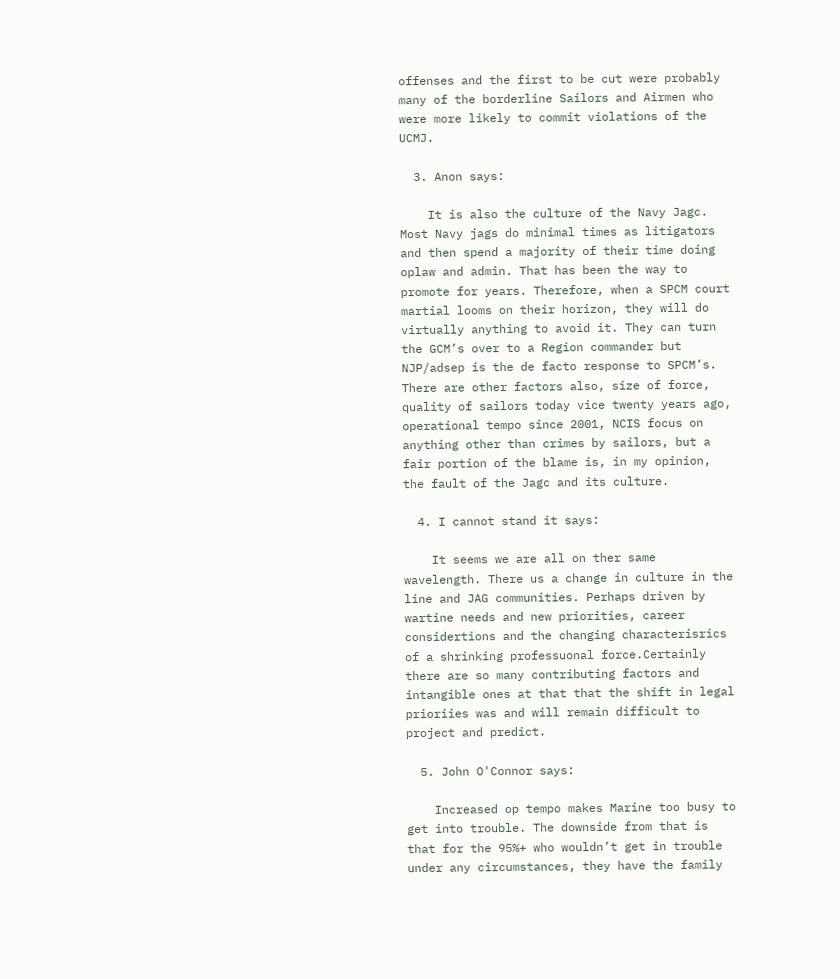offenses and the first to be cut were probably many of the borderline Sailors and Airmen who were more likely to commit violations of the UCMJ.

  3. Anon says:

    It is also the culture of the Navy Jagc. Most Navy jags do minimal times as litigators and then spend a majority of their time doing oplaw and admin. That has been the way to promote for years. Therefore, when a SPCM court martial looms on their horizon, they will do virtually anything to avoid it. They can turn the GCM’s over to a Region commander but NJP/adsep is the de facto response to SPCM’s. There are other factors also, size of force, quality of sailors today vice twenty years ago, operational tempo since 2001, NCIS focus on anything other than crimes by sailors, but a fair portion of the blame is, in my opinion, the fault of the Jagc and its culture.

  4. I cannot stand it says:

    It seems we are all on ther same wavelength. There us a change in culture in the line and JAG communities. Perhaps driven by wartine needs and new priorities, career considertions and the changing characterisrics of a shrinking professuonal force.Certainly there are so many contributing factors and intangible ones at that that the shift in legal prioriies was and will remain difficult to project and predict.

  5. John O'Connor says:

    Increased op tempo makes Marine too busy to get into trouble. The downside from that is that for the 95%+ who wouldn’t get in trouble under any circumstances, they have the family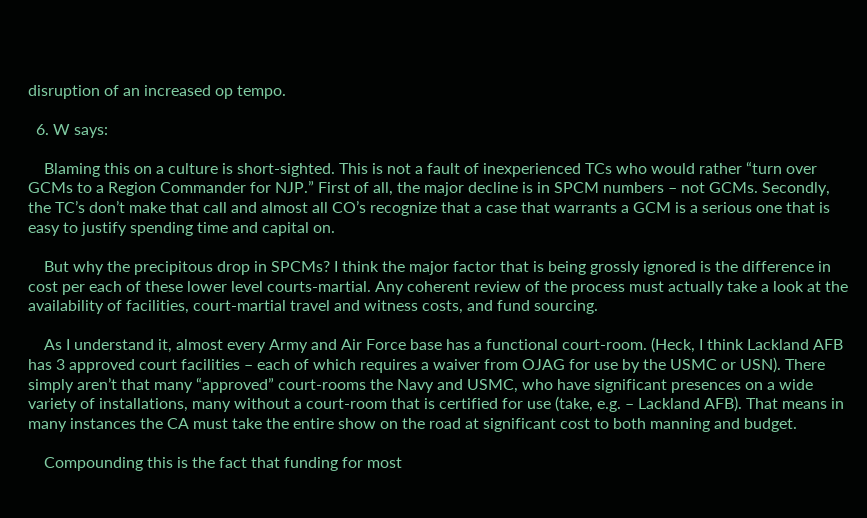disruption of an increased op tempo.

  6. W says:

    Blaming this on a culture is short-sighted. This is not a fault of inexperienced TCs who would rather “turn over GCMs to a Region Commander for NJP.” First of all, the major decline is in SPCM numbers – not GCMs. Secondly, the TC’s don’t make that call and almost all CO’s recognize that a case that warrants a GCM is a serious one that is easy to justify spending time and capital on.

    But why the precipitous drop in SPCMs? I think the major factor that is being grossly ignored is the difference in cost per each of these lower level courts-martial. Any coherent review of the process must actually take a look at the availability of facilities, court-martial travel and witness costs, and fund sourcing.

    As I understand it, almost every Army and Air Force base has a functional court-room. (Heck, I think Lackland AFB has 3 approved court facilities – each of which requires a waiver from OJAG for use by the USMC or USN). There simply aren’t that many “approved” court-rooms the Navy and USMC, who have significant presences on a wide variety of installations, many without a court-room that is certified for use (take, e.g. – Lackland AFB). That means in many instances the CA must take the entire show on the road at significant cost to both manning and budget.

    Compounding this is the fact that funding for most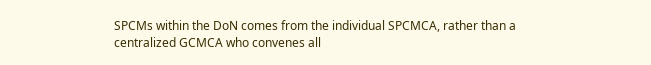SPCMs within the DoN comes from the individual SPCMCA, rather than a centralized GCMCA who convenes all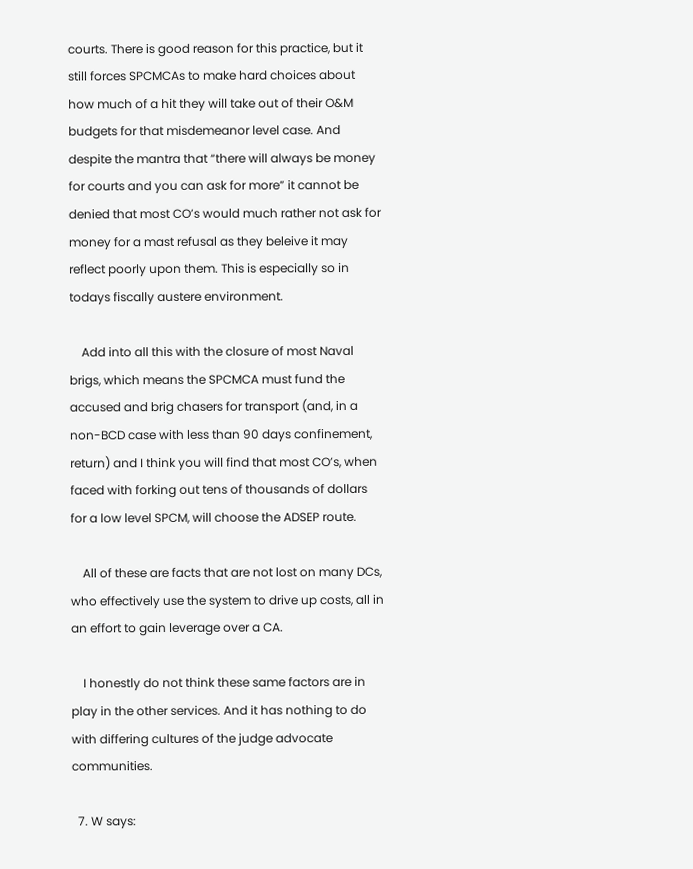courts. There is good reason for this practice, but it still forces SPCMCAs to make hard choices about how much of a hit they will take out of their O&M budgets for that misdemeanor level case. And despite the mantra that “there will always be money for courts and you can ask for more” it cannot be denied that most CO’s would much rather not ask for money for a mast refusal as they beleive it may reflect poorly upon them. This is especially so in todays fiscally austere environment.

    Add into all this with the closure of most Naval brigs, which means the SPCMCA must fund the accused and brig chasers for transport (and, in a non-BCD case with less than 90 days confinement, return) and I think you will find that most CO’s, when faced with forking out tens of thousands of dollars for a low level SPCM, will choose the ADSEP route.

    All of these are facts that are not lost on many DCs, who effectively use the system to drive up costs, all in an effort to gain leverage over a CA.

    I honestly do not think these same factors are in play in the other services. And it has nothing to do with differing cultures of the judge advocate communities.

  7. W says: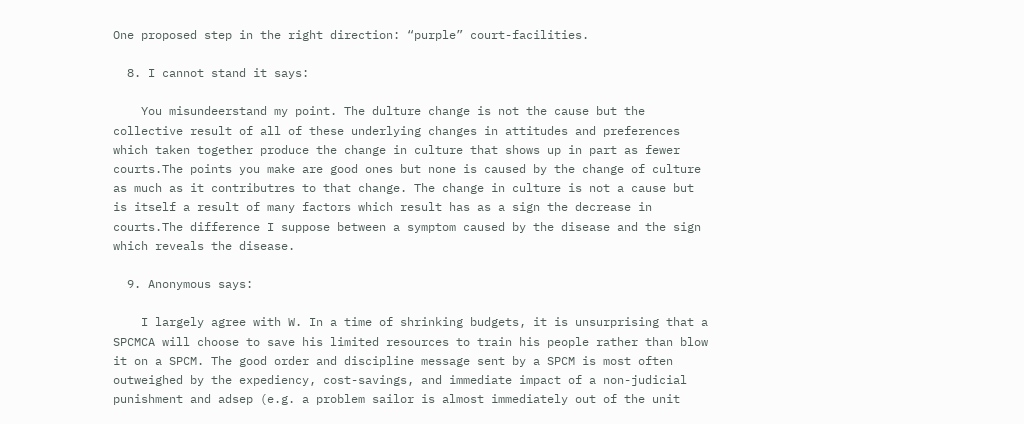One proposed step in the right direction: “purple” court-facilities.

  8. I cannot stand it says:

    You misundeerstand my point. The dulture change is not the cause but the collective result of all of these underlying changes in attitudes and preferences which taken together produce the change in culture that shows up in part as fewer courts.The points you make are good ones but none is caused by the change of culture as much as it contributres to that change. The change in culture is not a cause but is itself a result of many factors which result has as a sign the decrease in courts.The difference I suppose between a symptom caused by the disease and the sign which reveals the disease.

  9. Anonymous says:

    I largely agree with W. In a time of shrinking budgets, it is unsurprising that a SPCMCA will choose to save his limited resources to train his people rather than blow it on a SPCM. The good order and discipline message sent by a SPCM is most often outweighed by the expediency, cost-savings, and immediate impact of a non-judicial punishment and adsep (e.g. a problem sailor is almost immediately out of the unit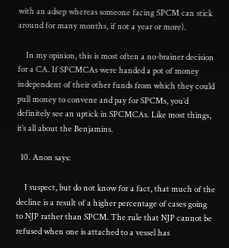with an adsep whereas someone facing SPCM can stick around for many months, if not a year or more).

    In my opinion, this is most often a no-brainer decision for a CA. If SPCMCAs were handed a pot of money independent of their other funds from which they could pull money to convene and pay for SPCMs, you’d definitely see an uptick in SPCMCAs. Like most things, it’s all about the Benjamins.

  10. Anon says:

    I suspect, but do not know for a fact, that much of the decline is a result of a higher percentage of cases going to NJP rather than SPCM. The rule that NJP cannot be refused when one is attached to a vessel has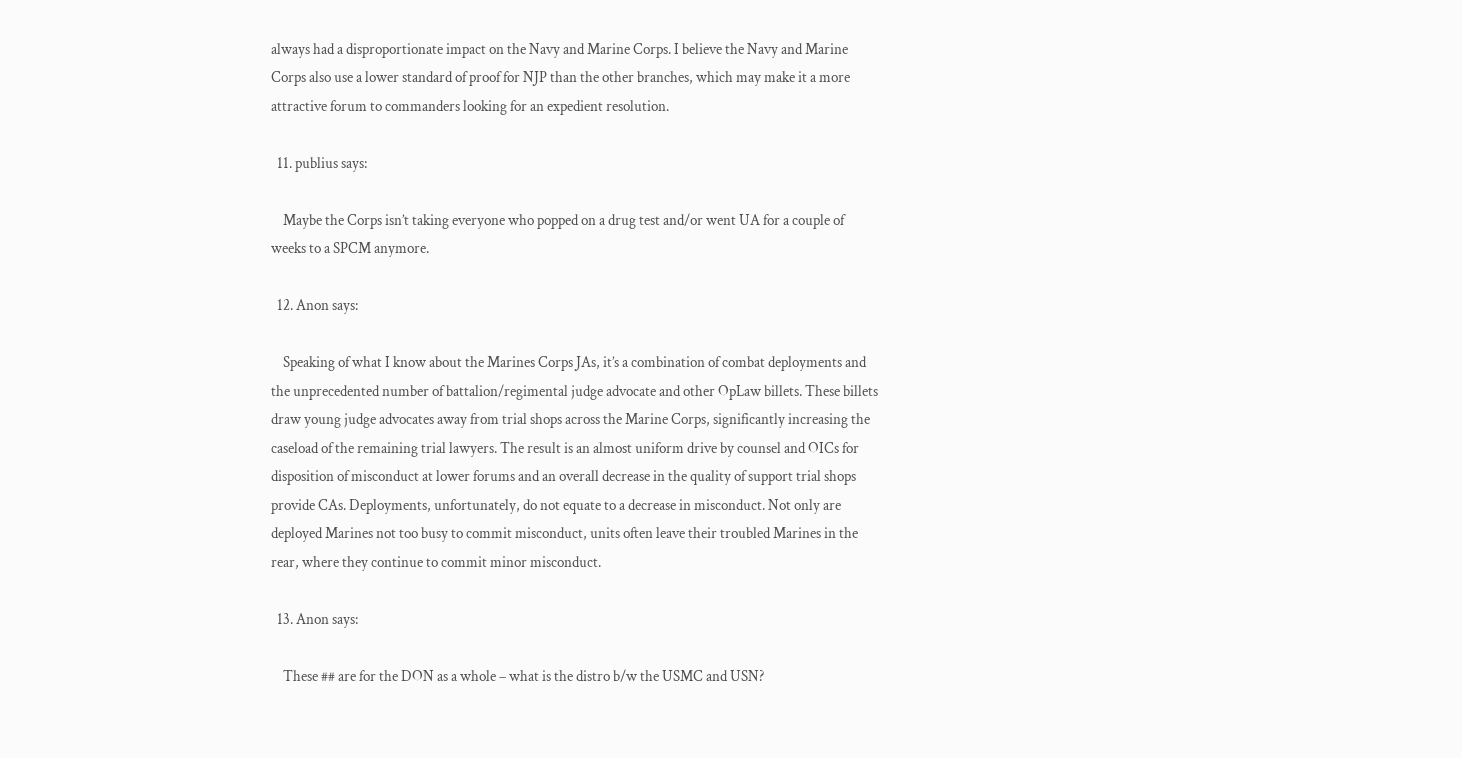always had a disproportionate impact on the Navy and Marine Corps. I believe the Navy and Marine Corps also use a lower standard of proof for NJP than the other branches, which may make it a more attractive forum to commanders looking for an expedient resolution.

  11. publius says:

    Maybe the Corps isn’t taking everyone who popped on a drug test and/or went UA for a couple of weeks to a SPCM anymore.

  12. Anon says:

    Speaking of what I know about the Marines Corps JAs, it’s a combination of combat deployments and the unprecedented number of battalion/regimental judge advocate and other OpLaw billets. These billets draw young judge advocates away from trial shops across the Marine Corps, significantly increasing the caseload of the remaining trial lawyers. The result is an almost uniform drive by counsel and OICs for disposition of misconduct at lower forums and an overall decrease in the quality of support trial shops provide CAs. Deployments, unfortunately, do not equate to a decrease in misconduct. Not only are deployed Marines not too busy to commit misconduct, units often leave their troubled Marines in the rear, where they continue to commit minor misconduct.

  13. Anon says:

    These ## are for the DON as a whole – what is the distro b/w the USMC and USN?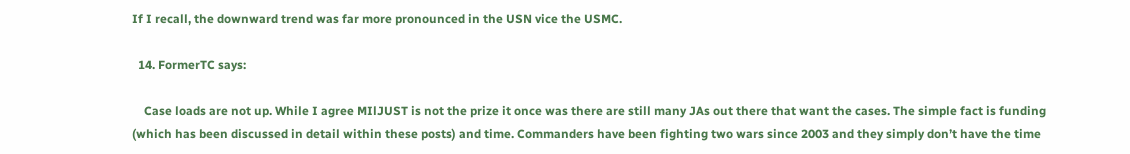If I recall, the downward trend was far more pronounced in the USN vice the USMC.

  14. FormerTC says:

    Case loads are not up. While I agree MIlJUST is not the prize it once was there are still many JAs out there that want the cases. The simple fact is funding (which has been discussed in detail within these posts) and time. Commanders have been fighting two wars since 2003 and they simply don’t have the time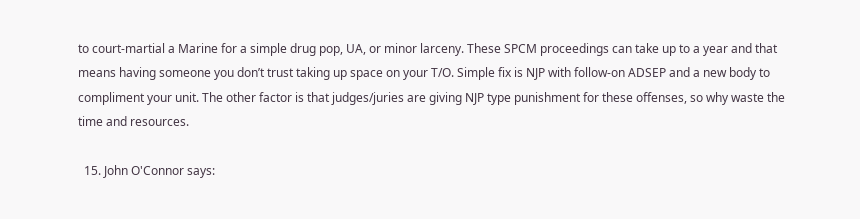to court-martial a Marine for a simple drug pop, UA, or minor larceny. These SPCM proceedings can take up to a year and that means having someone you don’t trust taking up space on your T/O. Simple fix is NJP with follow-on ADSEP and a new body to compliment your unit. The other factor is that judges/juries are giving NJP type punishment for these offenses, so why waste the time and resources.

  15. John O'Connor says: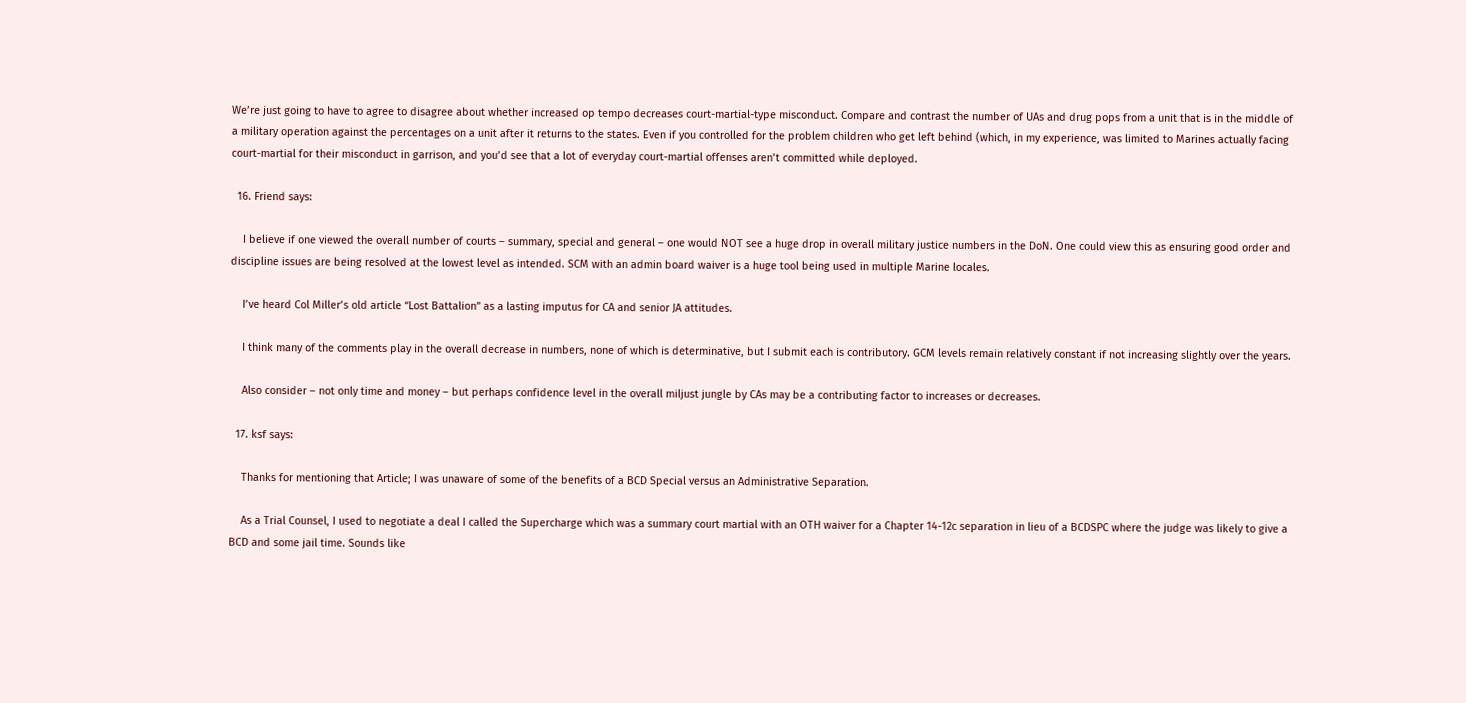We’re just going to have to agree to disagree about whether increased op tempo decreases court-martial-type misconduct. Compare and contrast the number of UAs and drug pops from a unit that is in the middle of a military operation against the percentages on a unit after it returns to the states. Even if you controlled for the problem children who get left behind (which, in my experience, was limited to Marines actually facing court-martial for their misconduct in garrison, and you’d see that a lot of everyday court-martial offenses aren’t committed while deployed.

  16. Friend says:

    I believe if one viewed the overall number of courts – summary, special and general – one would NOT see a huge drop in overall military justice numbers in the DoN. One could view this as ensuring good order and discipline issues are being resolved at the lowest level as intended. SCM with an admin board waiver is a huge tool being used in multiple Marine locales.

    I’ve heard Col Miller’s old article “Lost Battalion” as a lasting imputus for CA and senior JA attitudes.

    I think many of the comments play in the overall decrease in numbers, none of which is determinative, but I submit each is contributory. GCM levels remain relatively constant if not increasing slightly over the years.

    Also consider – not only time and money – but perhaps confidence level in the overall miljust jungle by CAs may be a contributing factor to increases or decreases.

  17. ksf says:

    Thanks for mentioning that Article; I was unaware of some of the benefits of a BCD Special versus an Administrative Separation.

    As a Trial Counsel, I used to negotiate a deal I called the Supercharge which was a summary court martial with an OTH waiver for a Chapter 14-12c separation in lieu of a BCDSPC where the judge was likely to give a BCD and some jail time. Sounds like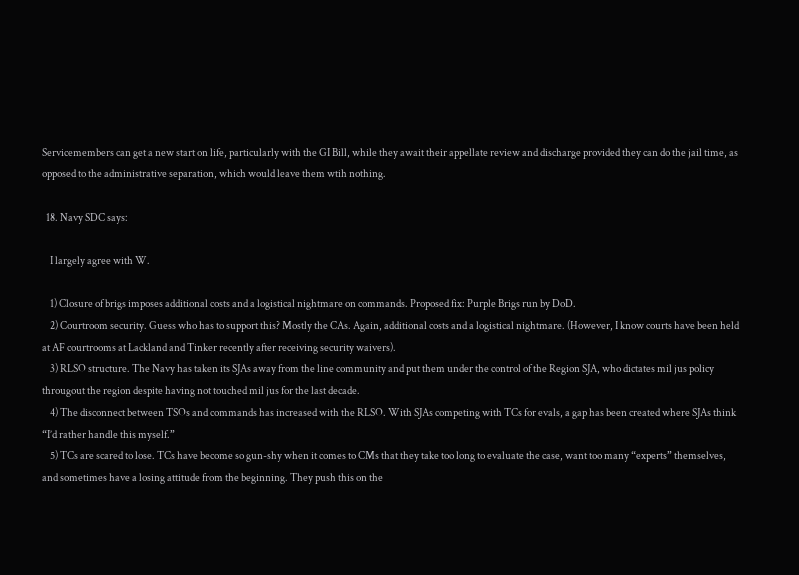Servicemembers can get a new start on life, particularly with the GI Bill, while they await their appellate review and discharge provided they can do the jail time, as opposed to the administrative separation, which would leave them wtih nothing.

  18. Navy SDC says:

    I largely agree with W.

    1) Closure of brigs imposes additional costs and a logistical nightmare on commands. Proposed fix: Purple Brigs run by DoD.
    2) Courtroom security. Guess who has to support this? Mostly the CAs. Again, additional costs and a logistical nightmare. (However, I know courts have been held at AF courtrooms at Lackland and Tinker recently after receiving security waivers).
    3) RLSO structure. The Navy has taken its SJAs away from the line community and put them under the control of the Region SJA, who dictates mil jus policy througout the region despite having not touched mil jus for the last decade.
    4) The disconnect between TSOs and commands has increased with the RLSO. With SJAs competing with TCs for evals, a gap has been created where SJAs think “I’d rather handle this myself.”
    5) TCs are scared to lose. TCs have become so gun-shy when it comes to CMs that they take too long to evaluate the case, want too many “experts” themselves, and sometimes have a losing attitude from the beginning. They push this on the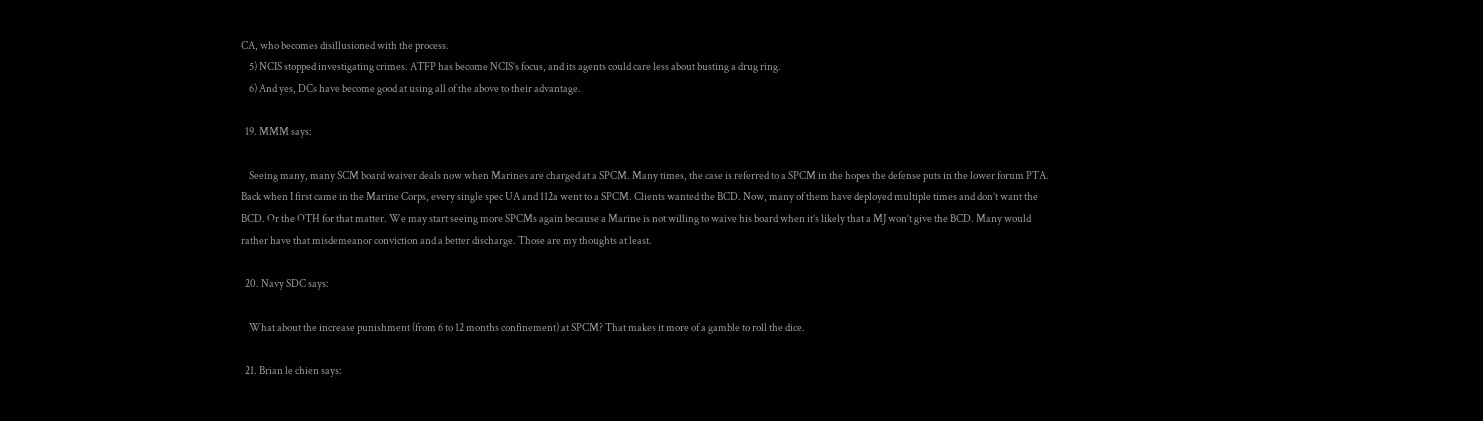CA, who becomes disillusioned with the process.
    5) NCIS stopped investigating crimes. ATFP has become NCIS’s focus, and its agents could care less about busting a drug ring.
    6) And yes, DCs have become good at using all of the above to their advantage.

  19. MMM says:

    Seeing many, many SCM board waiver deals now when Marines are charged at a SPCM. Many times, the case is referred to a SPCM in the hopes the defense puts in the lower forum PTA. Back when I first came in the Marine Corps, every single spec UA and 112a went to a SPCM. Clients wanted the BCD. Now, many of them have deployed multiple times and don’t want the BCD. Or the OTH for that matter. We may start seeing more SPCMs again because a Marine is not willing to waive his board when it’s likely that a MJ won’t give the BCD. Many would rather have that misdemeanor conviction and a better discharge. Those are my thoughts at least.

  20. Navy SDC says:

    What about the increase punishment (from 6 to 12 months confinement) at SPCM? That makes it more of a gamble to roll the dice.

  21. Brian le chien says: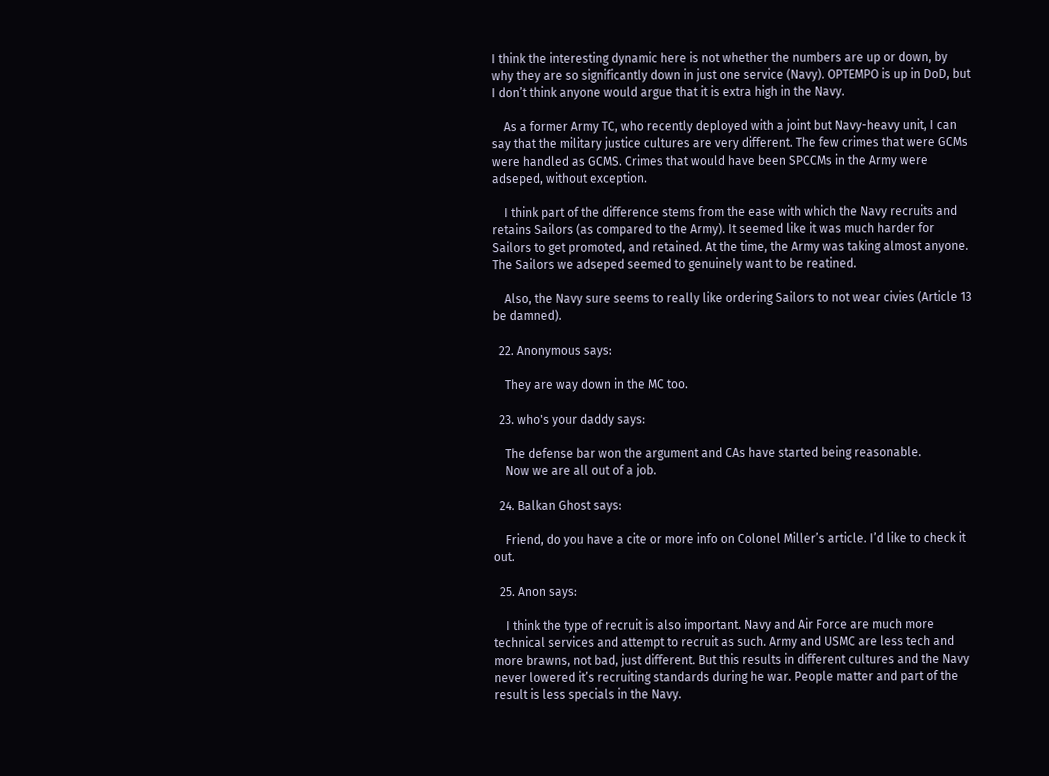I think the interesting dynamic here is not whether the numbers are up or down, by why they are so significantly down in just one service (Navy). OPTEMPO is up in DoD, but I don’t think anyone would argue that it is extra high in the Navy.

    As a former Army TC, who recently deployed with a joint but Navy-heavy unit, I can say that the military justice cultures are very different. The few crimes that were GCMs were handled as GCMS. Crimes that would have been SPCCMs in the Army were adseped, without exception.

    I think part of the difference stems from the ease with which the Navy recruits and retains Sailors (as compared to the Army). It seemed like it was much harder for Sailors to get promoted, and retained. At the time, the Army was taking almost anyone. The Sailors we adseped seemed to genuinely want to be reatined.

    Also, the Navy sure seems to really like ordering Sailors to not wear civies (Article 13 be damned).

  22. Anonymous says:

    They are way down in the MC too.

  23. who's your daddy says:

    The defense bar won the argument and CAs have started being reasonable.
    Now we are all out of a job.

  24. Balkan Ghost says:

    Friend, do you have a cite or more info on Colonel Miller’s article. I’d like to check it out.

  25. Anon says:

    I think the type of recruit is also important. Navy and Air Force are much more technical services and attempt to recruit as such. Army and USMC are less tech and more brawns, not bad, just different. But this results in different cultures and the Navy never lowered it’s recruiting standards during he war. People matter and part of the result is less specials in the Navy.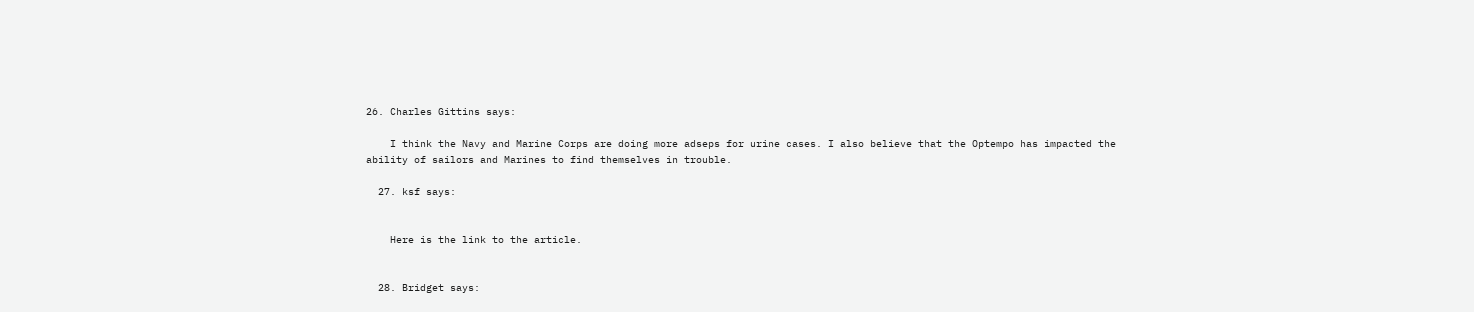26. Charles Gittins says:

    I think the Navy and Marine Corps are doing more adseps for urine cases. I also believe that the Optempo has impacted the ability of sailors and Marines to find themselves in trouble.

  27. ksf says:


    Here is the link to the article.


  28. Bridget says: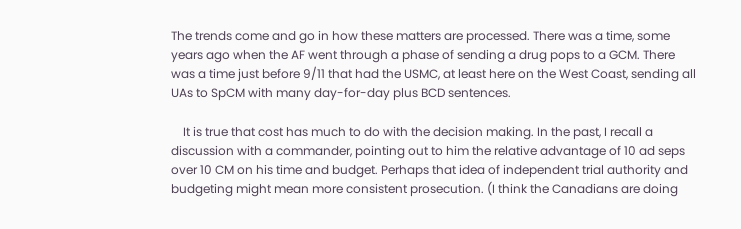The trends come and go in how these matters are processed. There was a time, some years ago when the AF went through a phase of sending a drug pops to a GCM. There was a time just before 9/11 that had the USMC, at least here on the West Coast, sending all UAs to SpCM with many day-for-day plus BCD sentences.

    It is true that cost has much to do with the decision making. In the past, I recall a discussion with a commander, pointing out to him the relative advantage of 10 ad seps over 10 CM on his time and budget. Perhaps that idea of independent trial authority and budgeting might mean more consistent prosecution. (I think the Canadians are doing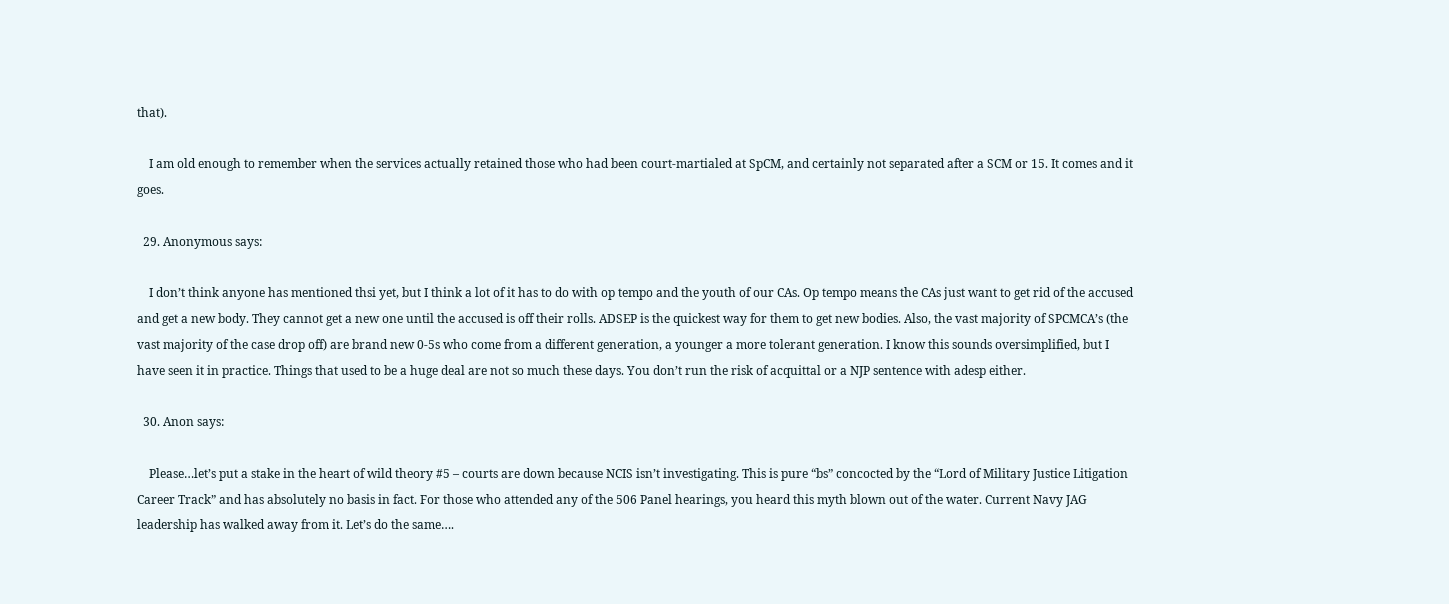that).

    I am old enough to remember when the services actually retained those who had been court-martialed at SpCM, and certainly not separated after a SCM or 15. It comes and it goes.

  29. Anonymous says:

    I don’t think anyone has mentioned thsi yet, but I think a lot of it has to do with op tempo and the youth of our CAs. Op tempo means the CAs just want to get rid of the accused and get a new body. They cannot get a new one until the accused is off their rolls. ADSEP is the quickest way for them to get new bodies. Also, the vast majority of SPCMCA’s (the vast majority of the case drop off) are brand new 0-5s who come from a different generation, a younger a more tolerant generation. I know this sounds oversimplified, but I have seen it in practice. Things that used to be a huge deal are not so much these days. You don’t run the risk of acquittal or a NJP sentence with adesp either.

  30. Anon says:

    Please…let’s put a stake in the heart of wild theory #5 – courts are down because NCIS isn’t investigating. This is pure “bs” concocted by the “Lord of Military Justice Litigation Career Track” and has absolutely no basis in fact. For those who attended any of the 506 Panel hearings, you heard this myth blown out of the water. Current Navy JAG leadership has walked away from it. Let’s do the same….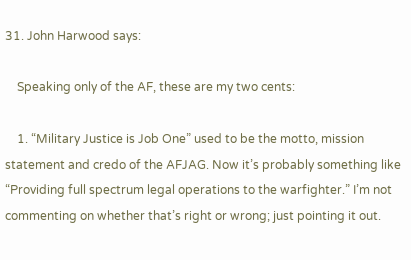31. John Harwood says:

    Speaking only of the AF, these are my two cents:

    1. “Military Justice is Job One” used to be the motto, mission statement and credo of the AFJAG. Now it’s probably something like “Providing full spectrum legal operations to the warfighter.” I’m not commenting on whether that’s right or wrong; just pointing it out.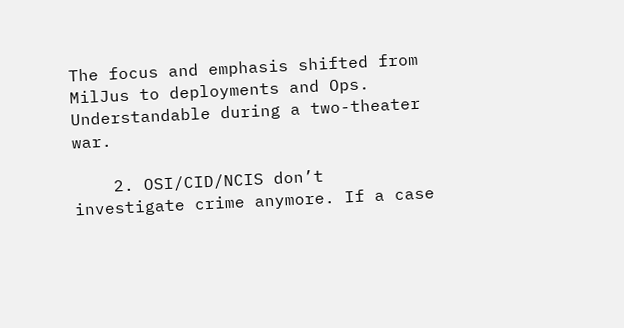The focus and emphasis shifted from MilJus to deployments and Ops. Understandable during a two-theater war.

    2. OSI/CID/NCIS don’t investigate crime anymore. If a case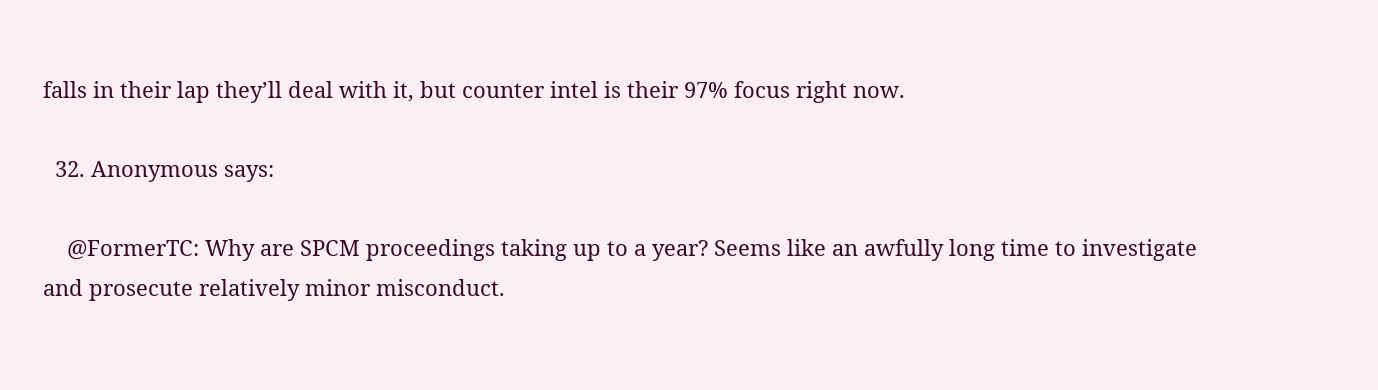falls in their lap they’ll deal with it, but counter intel is their 97% focus right now.

  32. Anonymous says:

    @FormerTC: Why are SPCM proceedings taking up to a year? Seems like an awfully long time to investigate and prosecute relatively minor misconduct.